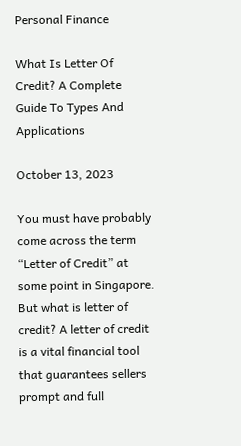Personal Finance

What Is Letter Of Credit? A Complete Guide To Types And Applications

October 13, 2023

You must have probably come across the term “Letter of Credit” at some point in Singapore. But what is letter of credit? A letter of credit is a vital financial tool that guarantees sellers prompt and full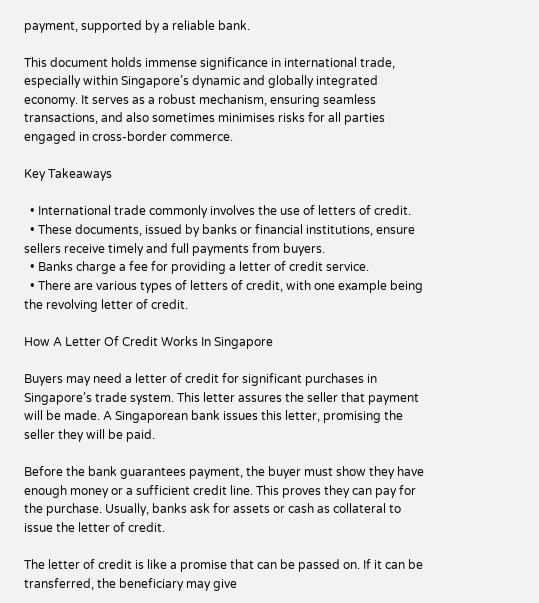payment, supported by a reliable bank.

This document holds immense significance in international trade, especially within Singapore’s dynamic and globally integrated economy. It serves as a robust mechanism, ensuring seamless transactions, and also sometimes minimises risks for all parties engaged in cross-border commerce.

Key Takeaways

  • International trade commonly involves the use of letters of credit.
  • These documents, issued by banks or financial institutions, ensure sellers receive timely and full payments from buyers.
  • Banks charge a fee for providing a letter of credit service.
  • There are various types of letters of credit, with one example being the revolving letter of credit.

How A Letter Of Credit Works In Singapore

Buyers may need a letter of credit for significant purchases in Singapore’s trade system. This letter assures the seller that payment will be made. A Singaporean bank issues this letter, promising the seller they will be paid.

Before the bank guarantees payment, the buyer must show they have enough money or a sufficient credit line. This proves they can pay for the purchase. Usually, banks ask for assets or cash as collateral to issue the letter of credit.

The letter of credit is like a promise that can be passed on. If it can be transferred, the beneficiary may give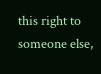this right to someone else,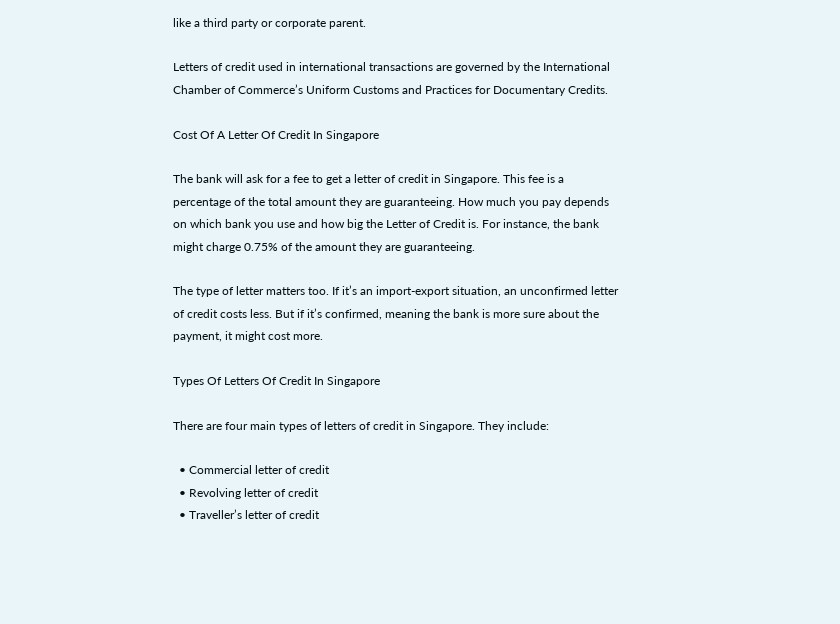like a third party or corporate parent.

Letters of credit used in international transactions are governed by the International Chamber of Commerce’s Uniform Customs and Practices for Documentary Credits.

Cost Of A Letter Of Credit In Singapore

The bank will ask for a fee to get a letter of credit in Singapore. This fee is a percentage of the total amount they are guaranteeing. How much you pay depends on which bank you use and how big the Letter of Credit is. For instance, the bank might charge 0.75% of the amount they are guaranteeing.

The type of letter matters too. If it’s an import-export situation, an unconfirmed letter of credit costs less. But if it’s confirmed, meaning the bank is more sure about the payment, it might cost more.

Types Of Letters Of Credit In Singapore

There are four main types of letters of credit in Singapore. They include:

  • Commercial letter of credit
  • Revolving letter of credit
  • Traveller’s letter of credit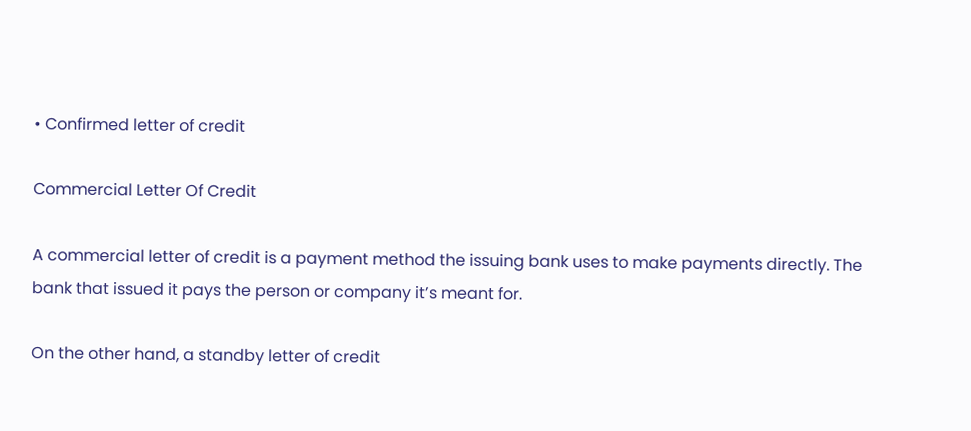• Confirmed letter of credit

Commercial Letter Of Credit

A commercial letter of credit is a payment method the issuing bank uses to make payments directly. The bank that issued it pays the person or company it’s meant for.

On the other hand, a standby letter of credit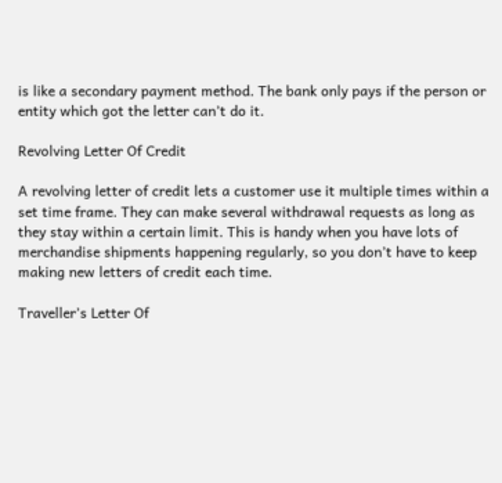is like a secondary payment method. The bank only pays if the person or entity which got the letter can’t do it.

Revolving Letter Of Credit

A revolving letter of credit lets a customer use it multiple times within a set time frame. They can make several withdrawal requests as long as they stay within a certain limit. This is handy when you have lots of merchandise shipments happening regularly, so you don’t have to keep making new letters of credit each time.

Traveller’s Letter Of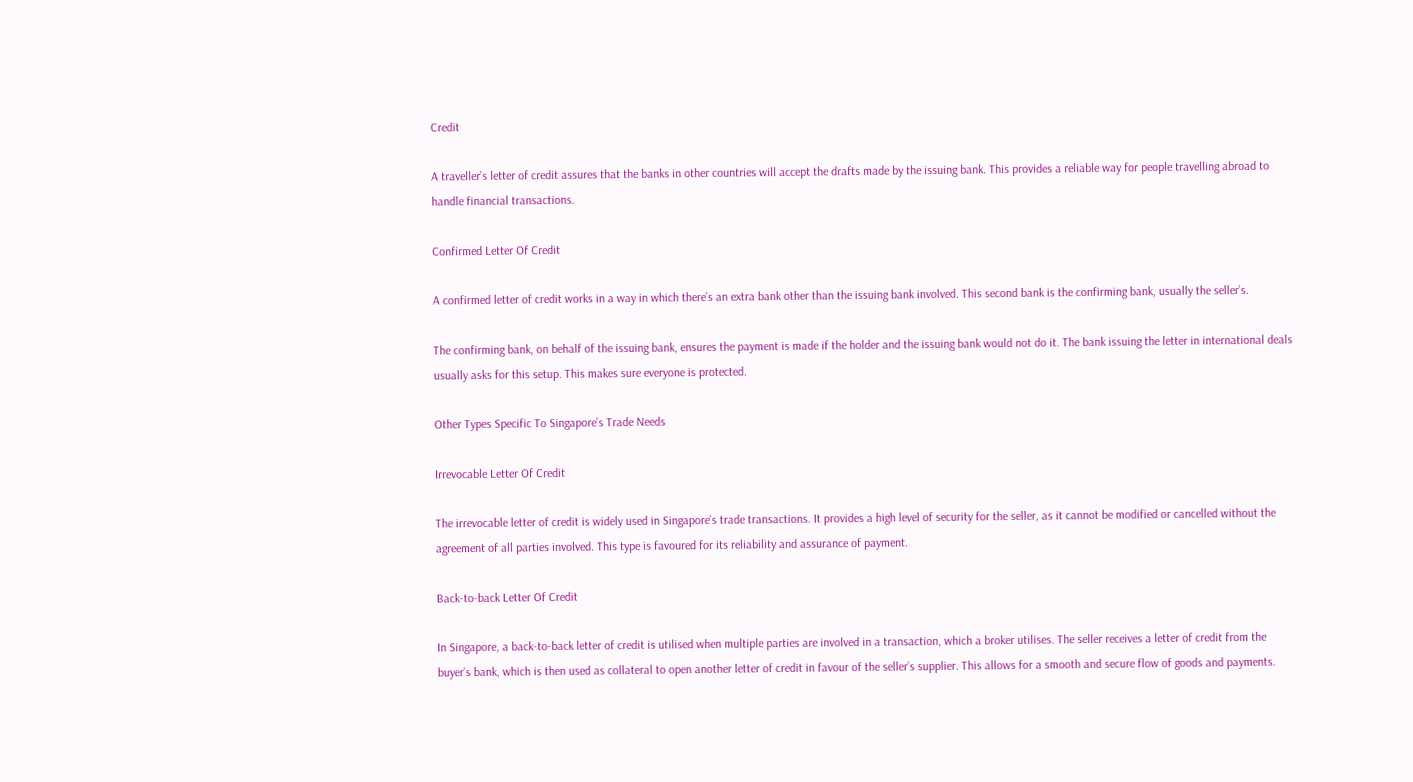Credit

A traveller’s letter of credit assures that the banks in other countries will accept the drafts made by the issuing bank. This provides a reliable way for people travelling abroad to handle financial transactions.

Confirmed Letter Of Credit

A confirmed letter of credit works in a way in which there’s an extra bank other than the issuing bank involved. This second bank is the confirming bank, usually the seller’s.

The confirming bank, on behalf of the issuing bank, ensures the payment is made if the holder and the issuing bank would not do it. The bank issuing the letter in international deals usually asks for this setup. This makes sure everyone is protected.

Other Types Specific To Singapore’s Trade Needs

Irrevocable Letter Of Credit

The irrevocable letter of credit is widely used in Singapore’s trade transactions. It provides a high level of security for the seller, as it cannot be modified or cancelled without the agreement of all parties involved. This type is favoured for its reliability and assurance of payment.

Back-to-back Letter Of Credit

In Singapore, a back-to-back letter of credit is utilised when multiple parties are involved in a transaction, which a broker utilises. The seller receives a letter of credit from the buyer’s bank, which is then used as collateral to open another letter of credit in favour of the seller’s supplier. This allows for a smooth and secure flow of goods and payments.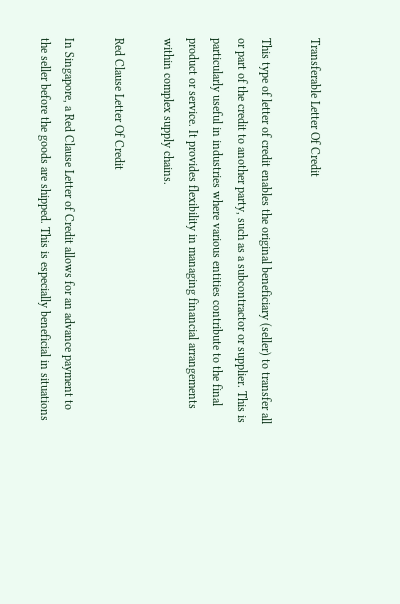Transferable Letter Of Credit

This type of letter of credit enables the original beneficiary (seller) to transfer all or part of the credit to another party, such as a subcontractor or supplier. This is particularly useful in industries where various entities contribute to the final product or service. It provides flexibility in managing financial arrangements within complex supply chains.

Red Clause Letter Of Credit

In Singapore, a Red Clause Letter of Credit allows for an advance payment to the seller before the goods are shipped. This is especially beneficial in situations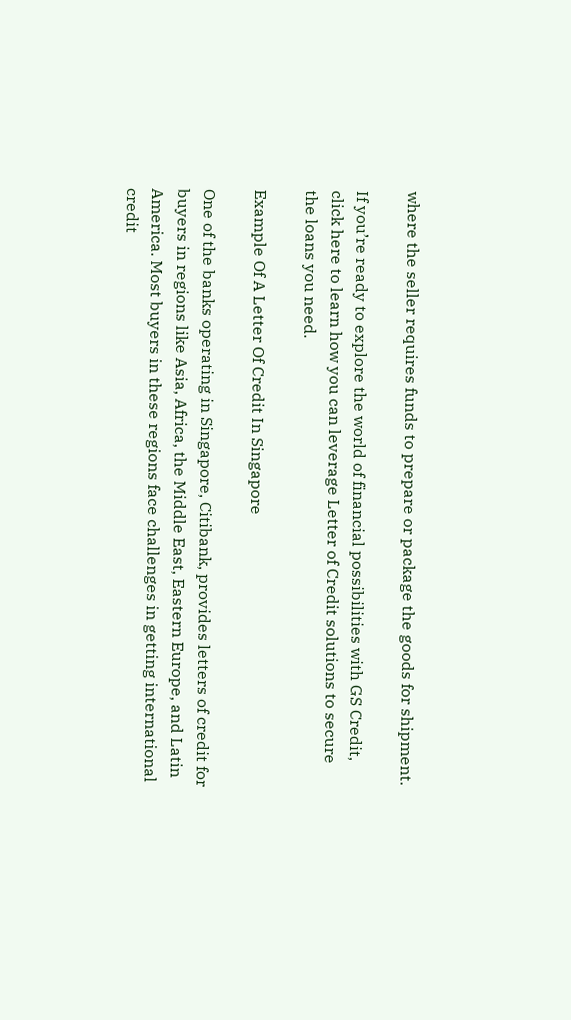where the seller requires funds to prepare or package the goods for shipment.

If you’re ready to explore the world of financial possibilities with GS Credit, click here to learn how you can leverage Letter of Credit solutions to secure the loans you need.

Example Of A Letter Of Credit In Singapore

One of the banks operating in Singapore, Citibank, provides letters of credit for buyers in regions like Asia, Africa, the Middle East, Eastern Europe, and Latin America. Most buyers in these regions face challenges in getting international credit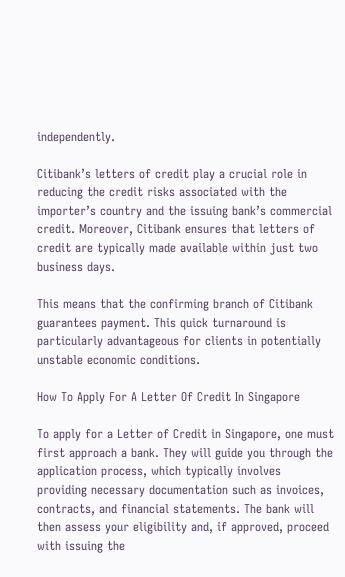independently.

Citibank’s letters of credit play a crucial role in reducing the credit risks associated with the importer’s country and the issuing bank’s commercial credit. Moreover, Citibank ensures that letters of credit are typically made available within just two business days.

This means that the confirming branch of Citibank guarantees payment. This quick turnaround is particularly advantageous for clients in potentially unstable economic conditions.

How To Apply For A Letter Of Credit In Singapore

To apply for a Letter of Credit in Singapore, one must first approach a bank. They will guide you through the application process, which typically involves providing necessary documentation such as invoices, contracts, and financial statements. The bank will then assess your eligibility and, if approved, proceed with issuing the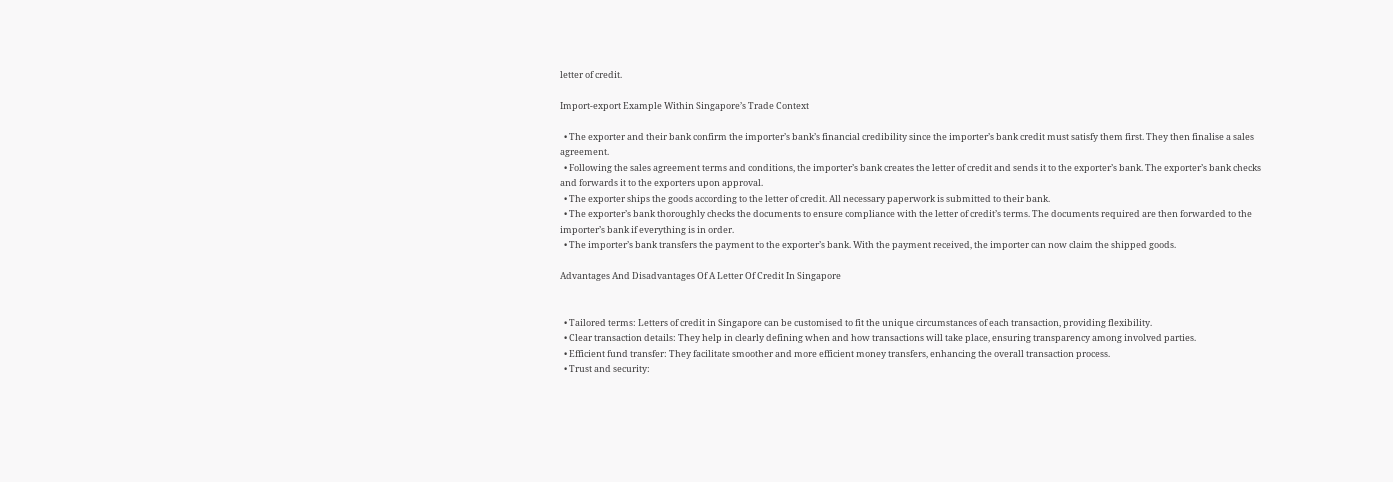letter of credit.

Import-export Example Within Singapore’s Trade Context

  • The exporter and their bank confirm the importer’s bank’s financial credibility since the importer’s bank credit must satisfy them first. They then finalise a sales agreement.
  • Following the sales agreement terms and conditions, the importer’s bank creates the letter of credit and sends it to the exporter’s bank. The exporter’s bank checks and forwards it to the exporters upon approval.
  • The exporter ships the goods according to the letter of credit. All necessary paperwork is submitted to their bank.
  • The exporter’s bank thoroughly checks the documents to ensure compliance with the letter of credit’s terms. The documents required are then forwarded to the importer’s bank if everything is in order.
  • The importer’s bank transfers the payment to the exporter’s bank. With the payment received, the importer can now claim the shipped goods.

Advantages And Disadvantages Of A Letter Of Credit In Singapore


  • Tailored terms: Letters of credit in Singapore can be customised to fit the unique circumstances of each transaction, providing flexibility.
  • Clear transaction details: They help in clearly defining when and how transactions will take place, ensuring transparency among involved parties.
  • Efficient fund transfer: They facilitate smoother and more efficient money transfers, enhancing the overall transaction process.
  • Trust and security: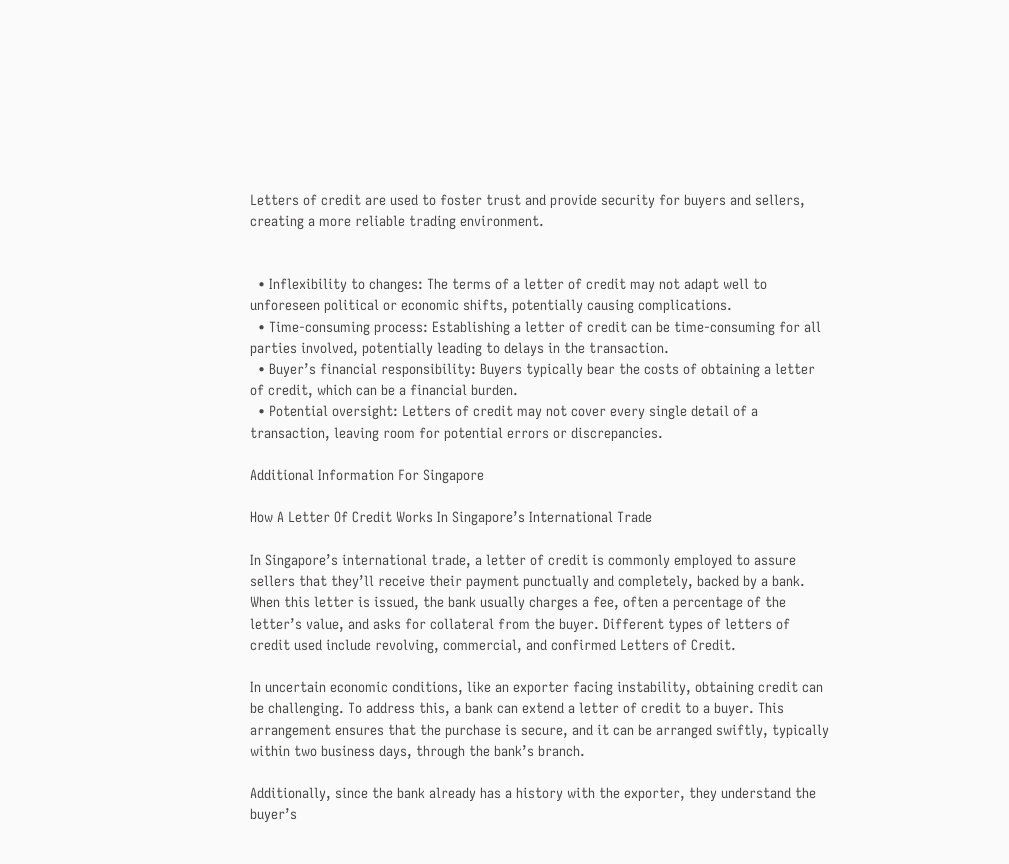Letters of credit are used to foster trust and provide security for buyers and sellers, creating a more reliable trading environment.


  • Inflexibility to changes: The terms of a letter of credit may not adapt well to unforeseen political or economic shifts, potentially causing complications.
  • Time-consuming process: Establishing a letter of credit can be time-consuming for all parties involved, potentially leading to delays in the transaction.
  • Buyer’s financial responsibility: Buyers typically bear the costs of obtaining a letter of credit, which can be a financial burden.
  • Potential oversight: Letters of credit may not cover every single detail of a transaction, leaving room for potential errors or discrepancies.

Additional Information For Singapore

How A Letter Of Credit Works In Singapore’s International Trade

In Singapore’s international trade, a letter of credit is commonly employed to assure sellers that they’ll receive their payment punctually and completely, backed by a bank. When this letter is issued, the bank usually charges a fee, often a percentage of the letter’s value, and asks for collateral from the buyer. Different types of letters of credit used include revolving, commercial, and confirmed Letters of Credit.

In uncertain economic conditions, like an exporter facing instability, obtaining credit can be challenging. To address this, a bank can extend a letter of credit to a buyer. This arrangement ensures that the purchase is secure, and it can be arranged swiftly, typically within two business days, through the bank’s branch.

Additionally, since the bank already has a history with the exporter, they understand the buyer’s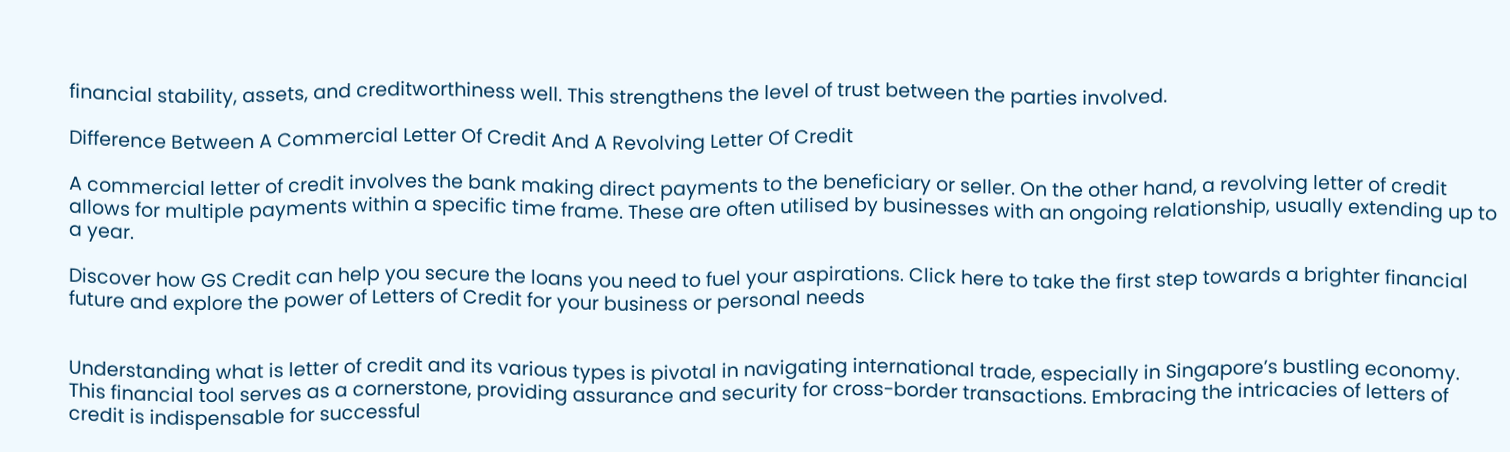financial stability, assets, and creditworthiness well. This strengthens the level of trust between the parties involved.

Difference Between A Commercial Letter Of Credit And A Revolving Letter Of Credit

A commercial letter of credit involves the bank making direct payments to the beneficiary or seller. On the other hand, a revolving letter of credit allows for multiple payments within a specific time frame. These are often utilised by businesses with an ongoing relationship, usually extending up to a year.

Discover how GS Credit can help you secure the loans you need to fuel your aspirations. Click here to take the first step towards a brighter financial future and explore the power of Letters of Credit for your business or personal needs


Understanding what is letter of credit and its various types is pivotal in navigating international trade, especially in Singapore’s bustling economy. This financial tool serves as a cornerstone, providing assurance and security for cross-border transactions. Embracing the intricacies of letters of credit is indispensable for successful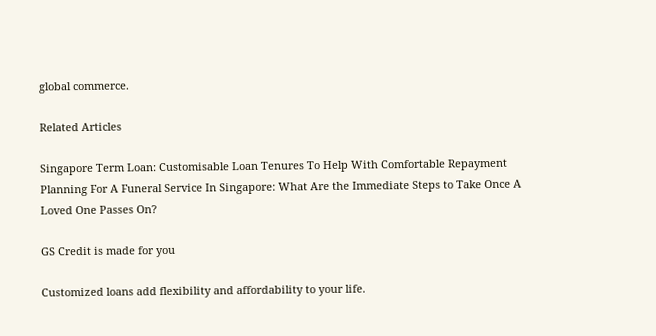global commerce.

Related Articles

Singapore Term Loan: Customisable Loan Tenures To Help With Comfortable Repayment Planning For A Funeral Service In Singapore: What Are the Immediate Steps to Take Once A Loved One Passes On?

GS Credit is made for you

Customized loans add flexibility and affordability to your life.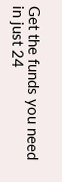Get the funds you need in just 24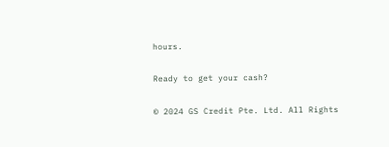hours.

Ready to get your cash?

© 2024 GS Credit Pte. Ltd. All Rights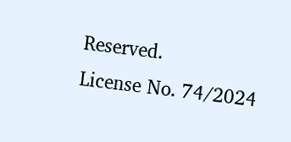Reserved.
License No. 74/2024